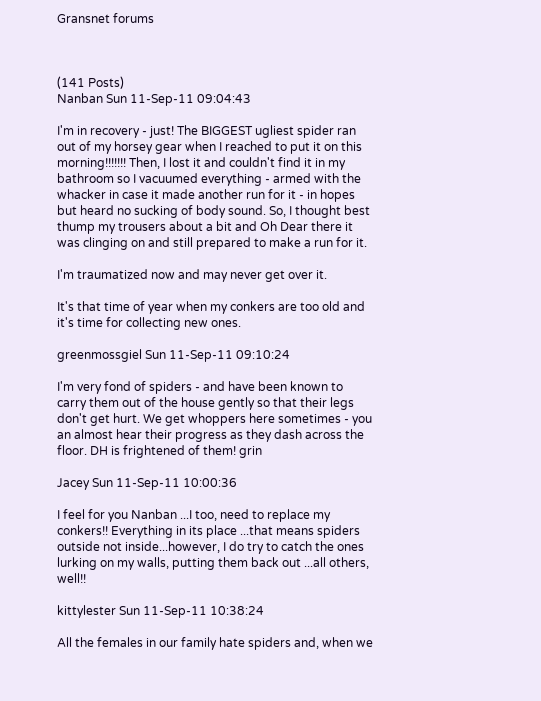Gransnet forums



(141 Posts)
Nanban Sun 11-Sep-11 09:04:43

I'm in recovery - just! The BIGGEST ugliest spider ran out of my horsey gear when I reached to put it on this morning!!!!!!! Then, I lost it and couldn't find it in my bathroom so I vacuumed everything - armed with the whacker in case it made another run for it - in hopes but heard no sucking of body sound. So, I thought best thump my trousers about a bit and Oh Dear there it was clinging on and still prepared to make a run for it.

I'm traumatized now and may never get over it.

It's that time of year when my conkers are too old and it's time for collecting new ones.

greenmossgiel Sun 11-Sep-11 09:10:24

I'm very fond of spiders - and have been known to carry them out of the house gently so that their legs don't get hurt. We get whoppers here sometimes - you an almost hear their progress as they dash across the floor. DH is frightened of them! grin

Jacey Sun 11-Sep-11 10:00:36

I feel for you Nanban ...I too, need to replace my conkers!! Everything in its place ...that means spiders outside not inside...however, I do try to catch the ones lurking on my walls, putting them back out ...all others, well!!

kittylester Sun 11-Sep-11 10:38:24

All the females in our family hate spiders and, when we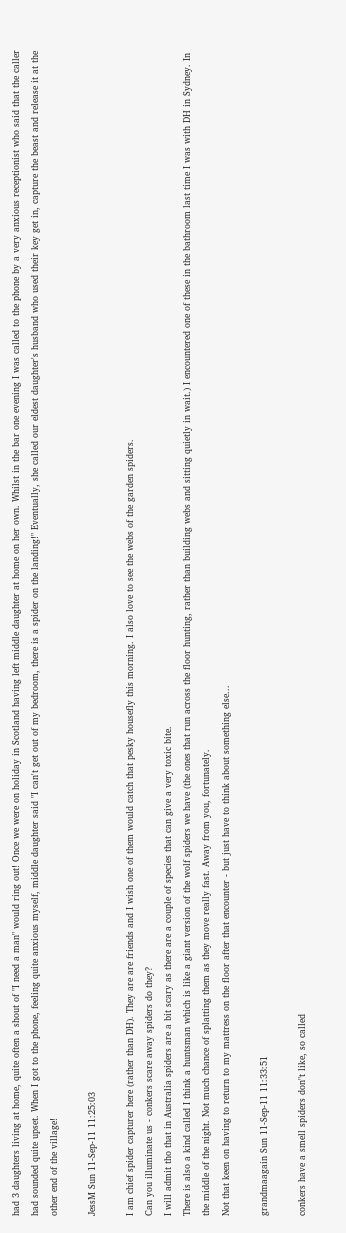had 3 daughters living at home, quite often a shout of "I need a man" would ring out! Once we were on holiday in Scotland having left middle daughter at home on her own. Whilst in the bar one evening I was called to the phone by a very anxious receptionist who said that the caller had sounded quite upset. When I got to the phone, feeling quite anxious myself, middle daughter said "I can't get out of my bedroom, there is a spider on the landing!" Eventually, she called our eldest daughter's husband who used their key get in, capture the beast and release it at the other end of the village!

JessM Sun 11-Sep-11 11:25:03

I am chief spider capturer here (rather than DH). They are are friends and I wish one of them would catch that pesky housefly this morning. I also love to see the webs of the garden spiders.
Can you illuminate us - conkers scare away spiders do they?
I will admit tho that in Australia spiders are a bit scary as there are a couple of species that can give a very toxic bite.
There is also a kind called I think a huntsman which is like a giant version of the wolf spiders we have (the ones that run across the floor hunting, rather than building webs and sitting quietly in wait.) I encountered one of these in the bathroom last time I was with DH in Sydney. In the middle of the night. Not much chance of splatting them as they move really fast. Away from you, fortunately.
Not that keen on having to return to my mattress on the floor after that encounter - but just have to think about something else...

grandmaagain Sun 11-Sep-11 11:33:51

conkers have a smell spiders don"t like, so called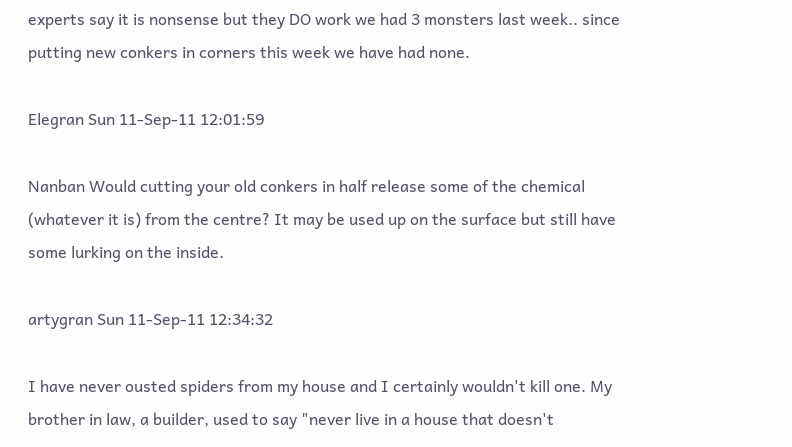experts say it is nonsense but they DO work we had 3 monsters last week.. since putting new conkers in corners this week we have had none.

Elegran Sun 11-Sep-11 12:01:59

Nanban Would cutting your old conkers in half release some of the chemical (whatever it is) from the centre? It may be used up on the surface but still have some lurking on the inside.

artygran Sun 11-Sep-11 12:34:32

I have never ousted spiders from my house and I certainly wouldn't kill one. My brother in law, a builder, used to say "never live in a house that doesn't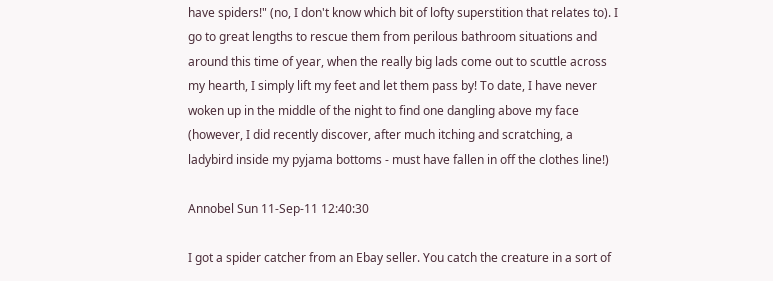have spiders!" (no, I don't know which bit of lofty superstition that relates to). I go to great lengths to rescue them from perilous bathroom situations and around this time of year, when the really big lads come out to scuttle across my hearth, I simply lift my feet and let them pass by! To date, I have never woken up in the middle of the night to find one dangling above my face (however, I did recently discover, after much itching and scratching, a ladybird inside my pyjama bottoms - must have fallen in off the clothes line!)

Annobel Sun 11-Sep-11 12:40:30

I got a spider catcher from an Ebay seller. You catch the creature in a sort of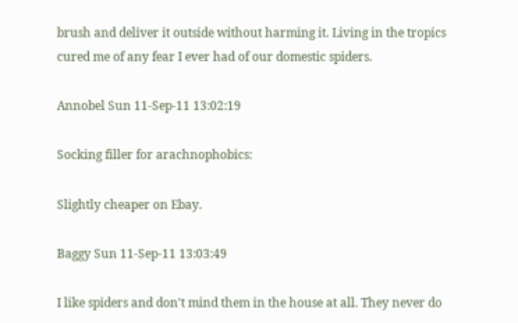brush and deliver it outside without harming it. Living in the tropics cured me of any fear I ever had of our domestic spiders.

Annobel Sun 11-Sep-11 13:02:19

Socking filler for arachnophobics:

Slightly cheaper on Ebay.

Baggy Sun 11-Sep-11 13:03:49

I like spiders and don't mind them in the house at all. They never do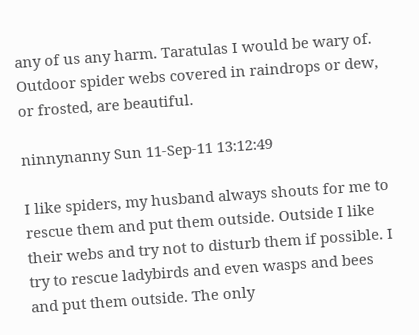any of us any harm. Taratulas I would be wary of. Outdoor spider webs covered in raindrops or dew, or frosted, are beautiful.

ninnynanny Sun 11-Sep-11 13:12:49

I like spiders, my husband always shouts for me to rescue them and put them outside. Outside I like their webs and try not to disturb them if possible. I try to rescue ladybirds and even wasps and bees and put them outside. The only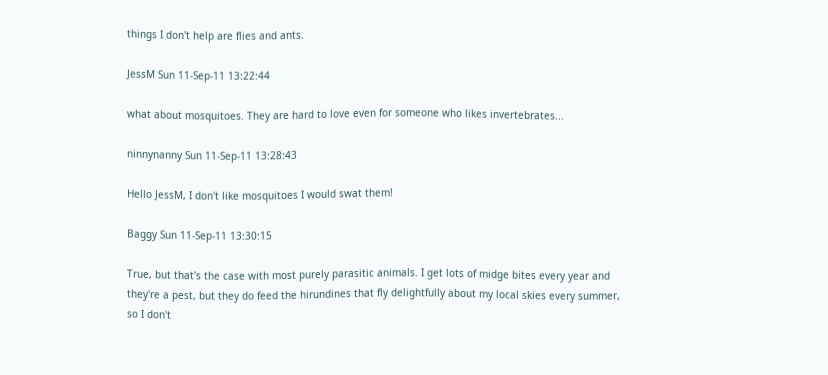things I don't help are flies and ants.

JessM Sun 11-Sep-11 13:22:44

what about mosquitoes. They are hard to love even for someone who likes invertebrates...

ninnynanny Sun 11-Sep-11 13:28:43

Hello JessM, I don't like mosquitoes I would swat them!

Baggy Sun 11-Sep-11 13:30:15

True, but that's the case with most purely parasitic animals. I get lots of midge bites every year and they're a pest, but they do feed the hirundines that fly delightfully about my local skies every summer, so I don't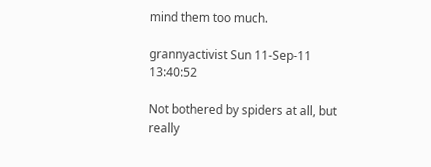mind them too much.

grannyactivist Sun 11-Sep-11 13:40:52

Not bothered by spiders at all, but really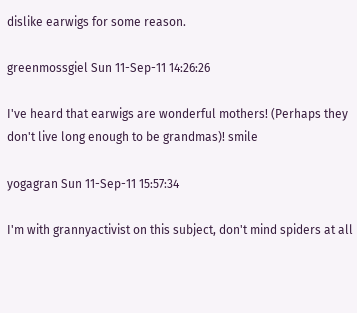dislike earwigs for some reason.

greenmossgiel Sun 11-Sep-11 14:26:26

I've heard that earwigs are wonderful mothers! (Perhaps they don't live long enough to be grandmas)! smile

yogagran Sun 11-Sep-11 15:57:34

I'm with grannyactivist on this subject, don't mind spiders at all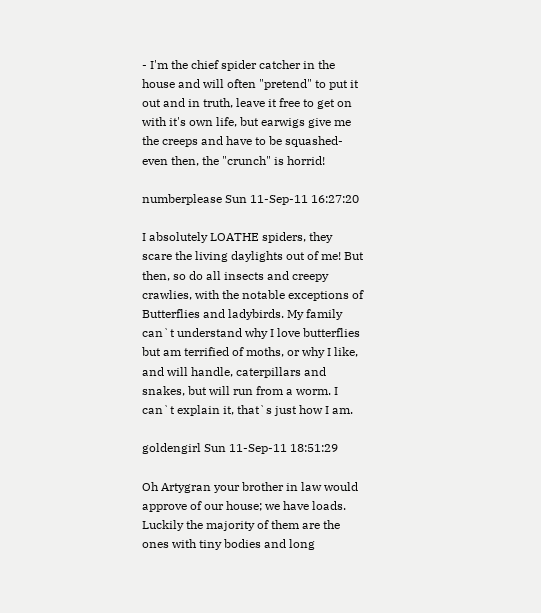- I'm the chief spider catcher in the house and will often "pretend" to put it out and in truth, leave it free to get on with it's own life, but earwigs give me the creeps and have to be squashed- even then, the "crunch" is horrid!

numberplease Sun 11-Sep-11 16:27:20

I absolutely LOATHE spiders, they scare the living daylights out of me! But then, so do all insects and creepy crawlies, with the notable exceptions of Butterflies and ladybirds. My family can`t understand why I love butterflies but am terrified of moths, or why I like, and will handle, caterpillars and snakes, but will run from a worm. I can`t explain it, that`s just how I am.

goldengirl Sun 11-Sep-11 18:51:29

Oh Artygran your brother in law would approve of our house; we have loads. Luckily the majority of them are the ones with tiny bodies and long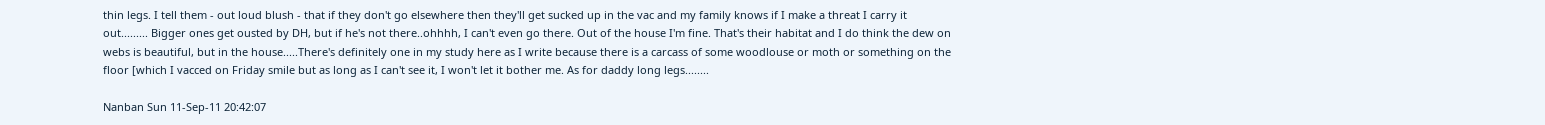thin legs. I tell them - out loud blush - that if they don't go elsewhere then they'll get sucked up in the vac and my family knows if I make a threat I carry it out......... Bigger ones get ousted by DH, but if he's not there..ohhhh, I can't even go there. Out of the house I'm fine. That's their habitat and I do think the dew on webs is beautiful, but in the house.....There's definitely one in my study here as I write because there is a carcass of some woodlouse or moth or something on the floor [which I vacced on Friday smile but as long as I can't see it, I won't let it bother me. As for daddy long legs........

Nanban Sun 11-Sep-11 20:42:07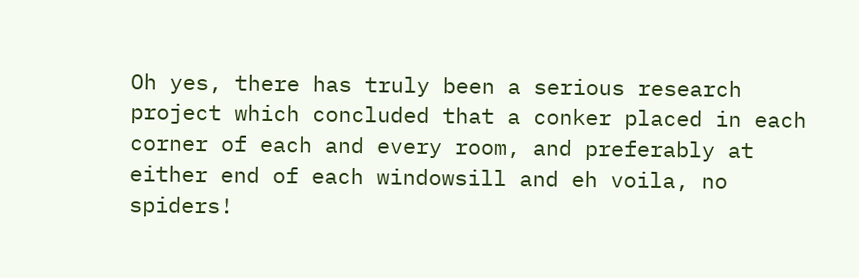Oh yes, there has truly been a serious research project which concluded that a conker placed in each corner of each and every room, and preferably at either end of each windowsill and eh voila, no spiders!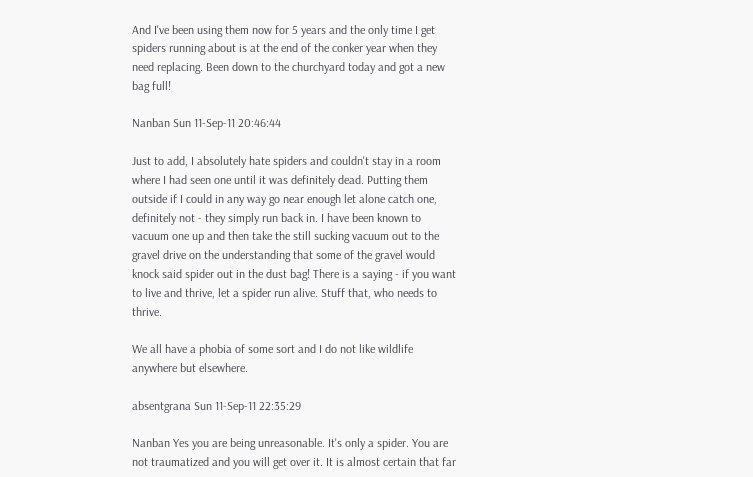And I've been using them now for 5 years and the only time I get spiders running about is at the end of the conker year when they need replacing. Been down to the churchyard today and got a new bag full!

Nanban Sun 11-Sep-11 20:46:44

Just to add, I absolutely hate spiders and couldn't stay in a room where I had seen one until it was definitely dead. Putting them outside if I could in any way go near enough let alone catch one, definitely not - they simply run back in. I have been known to vacuum one up and then take the still sucking vacuum out to the gravel drive on the understanding that some of the gravel would knock said spider out in the dust bag! There is a saying - if you want to live and thrive, let a spider run alive. Stuff that, who needs to thrive.

We all have a phobia of some sort and I do not like wildlife anywhere but elsewhere.

absentgrana Sun 11-Sep-11 22:35:29

Nanban Yes you are being unreasonable. It's only a spider. You are not traumatized and you will get over it. It is almost certain that far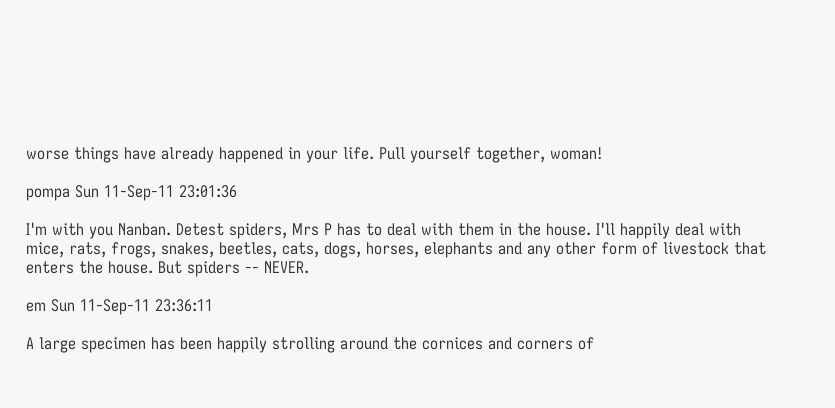worse things have already happened in your life. Pull yourself together, woman!

pompa Sun 11-Sep-11 23:01:36

I'm with you Nanban. Detest spiders, Mrs P has to deal with them in the house. I'll happily deal with mice, rats, frogs, snakes, beetles, cats, dogs, horses, elephants and any other form of livestock that enters the house. But spiders -- NEVER.

em Sun 11-Sep-11 23:36:11

A large specimen has been happily strolling around the cornices and corners of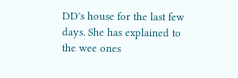DD's house for the last few days. She has explained to the wee ones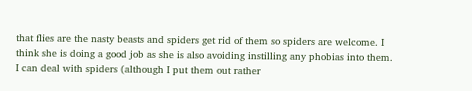that flies are the nasty beasts and spiders get rid of them so spiders are welcome. I think she is doing a good job as she is also avoiding instilling any phobias into them. I can deal with spiders (although I put them out rather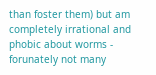than foster them) but am completely irrational and phobic about worms - forunately not many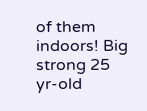of them indoors! Big strong 25 yr-old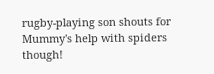rugby-playing son shouts for Mummy's help with spiders though!